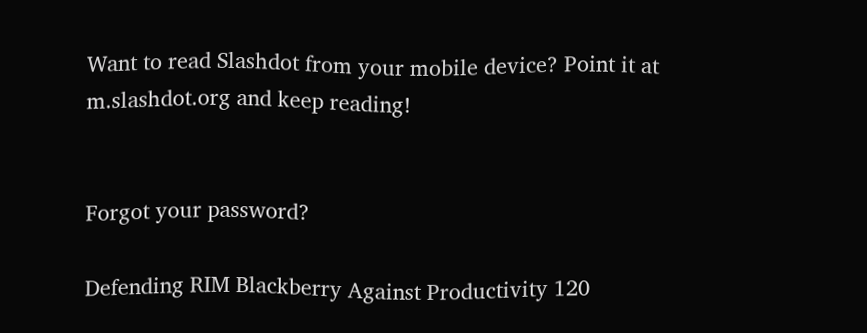Want to read Slashdot from your mobile device? Point it at m.slashdot.org and keep reading!


Forgot your password?

Defending RIM Blackberry Against Productivity 120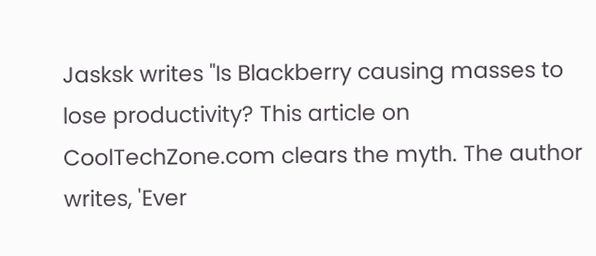Jasksk writes "Is Blackberry causing masses to lose productivity? This article on CoolTechZone.com clears the myth. The author writes, 'Ever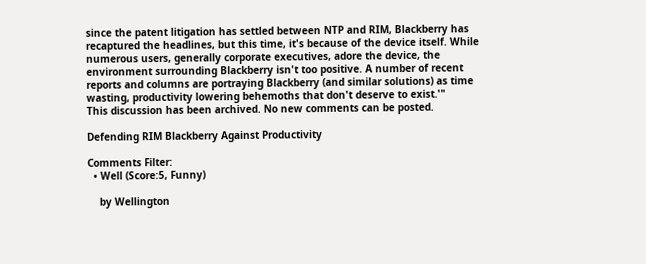since the patent litigation has settled between NTP and RIM, Blackberry has recaptured the headlines, but this time, it's because of the device itself. While numerous users, generally corporate executives, adore the device, the environment surrounding Blackberry isn't too positive. A number of recent reports and columns are portraying Blackberry (and similar solutions) as time wasting, productivity lowering behemoths that don't deserve to exist.'"
This discussion has been archived. No new comments can be posted.

Defending RIM Blackberry Against Productivity

Comments Filter:
  • Well (Score:5, Funny)

    by Wellington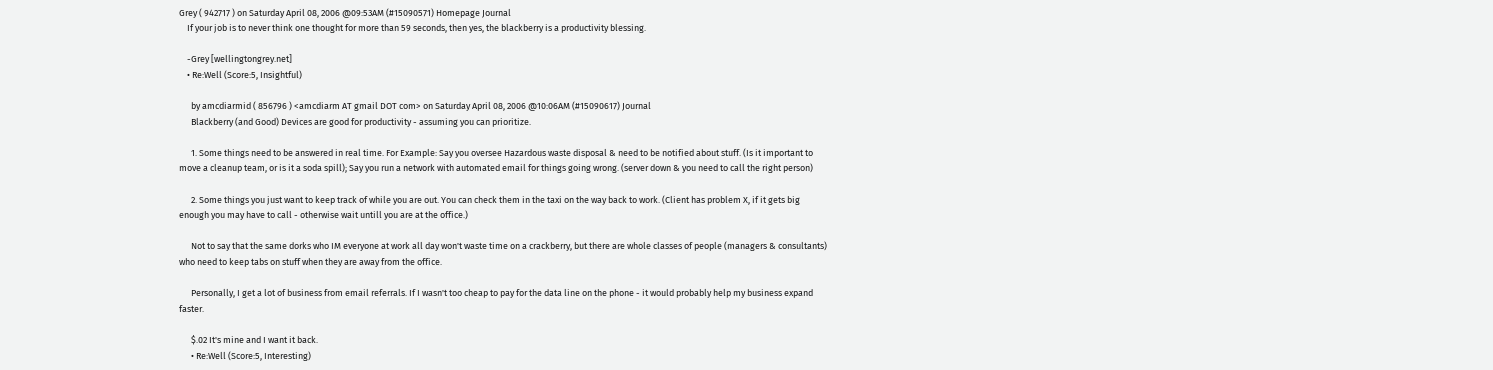Grey ( 942717 ) on Saturday April 08, 2006 @09:53AM (#15090571) Homepage Journal
    If your job is to never think one thought for more than 59 seconds, then yes, the blackberry is a productivity blessing.

    -Grey [wellingtongrey.net]
    • Re:Well (Score:5, Insightful)

      by amcdiarmid ( 856796 ) <amcdiarm AT gmail DOT com> on Saturday April 08, 2006 @10:06AM (#15090617) Journal
      Blackberry (and Good) Devices are good for productivity - assuming you can prioritize.

      1. Some things need to be answered in real time. For Example: Say you oversee Hazardous waste disposal & need to be notified about stuff. (Is it important to move a cleanup team, or is it a soda spill); Say you run a network with automated email for things going wrong. (server down & you need to call the right person)

      2. Some things you just want to keep track of while you are out. You can check them in the taxi on the way back to work. (Client has problem X, if it gets big enough you may have to call - otherwise wait untill you are at the office.)

      Not to say that the same dorks who IM everyone at work all day won't waste time on a crackberry, but there are whole classes of people (managers & consultants) who need to keep tabs on stuff when they are away from the office.

      Personally, I get a lot of business from email referrals. If I wasn't too cheap to pay for the data line on the phone - it would probably help my business expand faster.

      $.02 It's mine and I want it back.
      • Re:Well (Score:5, Interesting)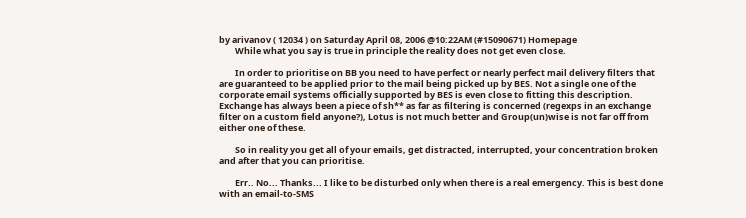by arivanov ( 12034 ) on Saturday April 08, 2006 @10:22AM (#15090671) Homepage
        While what you say is true in principle the reality does not get even close.

        In order to prioritise on BB you need to have perfect or nearly perfect mail delivery filters that are guaranteed to be applied prior to the mail being picked up by BES. Not a single one of the corporate email systems officially supported by BES is even close to fitting this description. Exchange has always been a piece of sh** as far as filtering is concerned (regexps in an exchange filter on a custom field anyone?), Lotus is not much better and Group(un)wise is not far off from either one of these.

        So in reality you get all of your emails, get distracted, interrupted, your concentration broken and after that you can prioritise.

        Err.. No... Thanks... I like to be disturbed only when there is a real emergency. This is best done with an email-to-SMS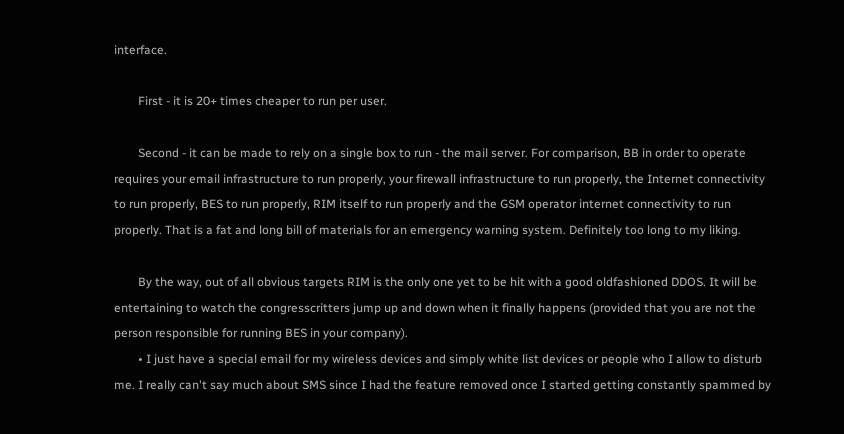interface.

        First - it is 20+ times cheaper to run per user.

        Second - it can be made to rely on a single box to run - the mail server. For comparison, BB in order to operate requires your email infrastructure to run properly, your firewall infrastructure to run properly, the Internet connectivity to run properly, BES to run properly, RIM itself to run properly and the GSM operator internet connectivity to run properly. That is a fat and long bill of materials for an emergency warning system. Definitely too long to my liking.

        By the way, out of all obvious targets RIM is the only one yet to be hit with a good oldfashioned DDOS. It will be entertaining to watch the congresscritters jump up and down when it finally happens (provided that you are not the person responsible for running BES in your company).
        • I just have a special email for my wireless devices and simply white list devices or people who I allow to disturb me. I really can't say much about SMS since I had the feature removed once I started getting constantly spammed by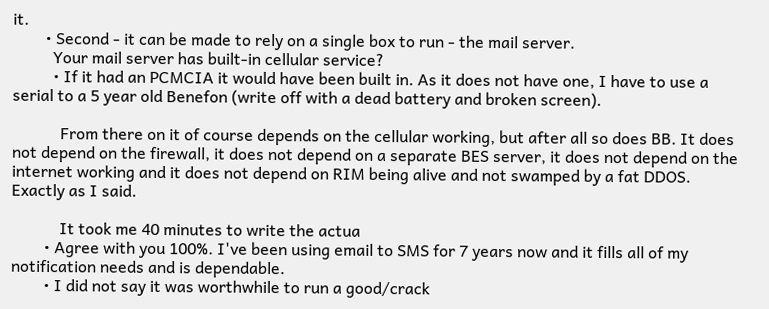it.
        • Second - it can be made to rely on a single box to run - the mail server.
          Your mail server has built-in cellular service?
          • If it had an PCMCIA it would have been built in. As it does not have one, I have to use a serial to a 5 year old Benefon (write off with a dead battery and broken screen).

            From there on it of course depends on the cellular working, but after all so does BB. It does not depend on the firewall, it does not depend on a separate BES server, it does not depend on the internet working and it does not depend on RIM being alive and not swamped by a fat DDOS. Exactly as I said.

            It took me 40 minutes to write the actua
        • Agree with you 100%. I've been using email to SMS for 7 years now and it fills all of my notification needs and is dependable.
        • I did not say it was worthwhile to run a good/crack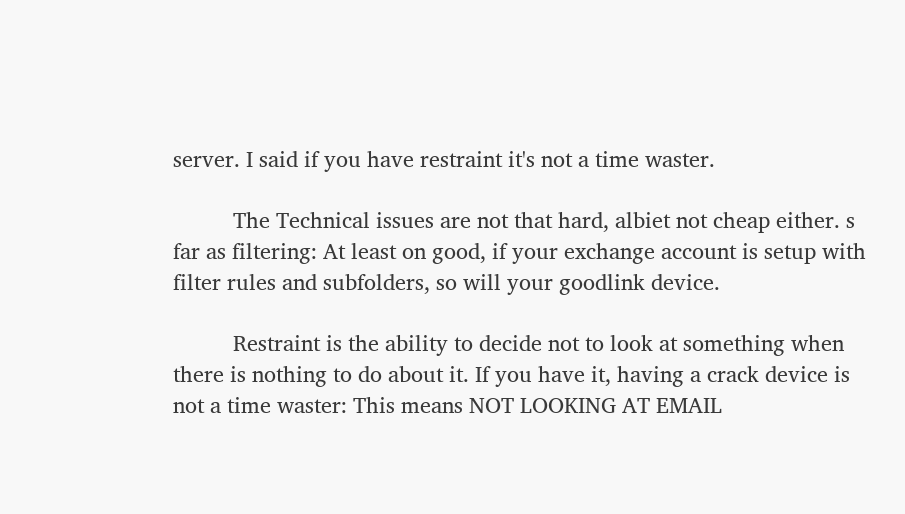server. I said if you have restraint it's not a time waster.

          The Technical issues are not that hard, albiet not cheap either. s far as filtering: At least on good, if your exchange account is setup with filter rules and subfolders, so will your goodlink device.

          Restraint is the ability to decide not to look at something when there is nothing to do about it. If you have it, having a crack device is not a time waster: This means NOT LOOKING AT EMAIL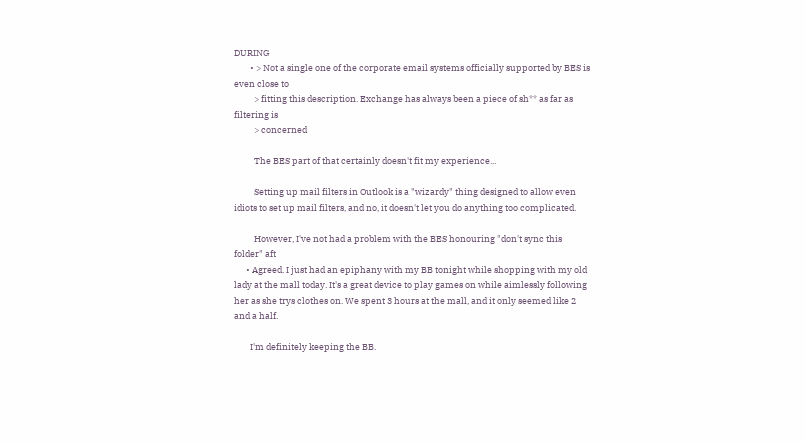DURING
        • > Not a single one of the corporate email systems officially supported by BES is even close to
          > fitting this description. Exchange has always been a piece of sh** as far as filtering is
          > concerned

          The BES part of that certainly doesn't fit my experience...

          Setting up mail filters in Outlook is a "wizardy" thing designed to allow even idiots to set up mail filters, and no, it doesn't let you do anything too complicated.

          However, I've not had a problem with the BES honouring "don't sync this folder" aft
      • Agreed. I just had an epiphany with my BB tonight while shopping with my old lady at the mall today. It's a great device to play games on while aimlessly following her as she trys clothes on. We spent 3 hours at the mall, and it only seemed like 2 and a half.

        I'm definitely keeping the BB.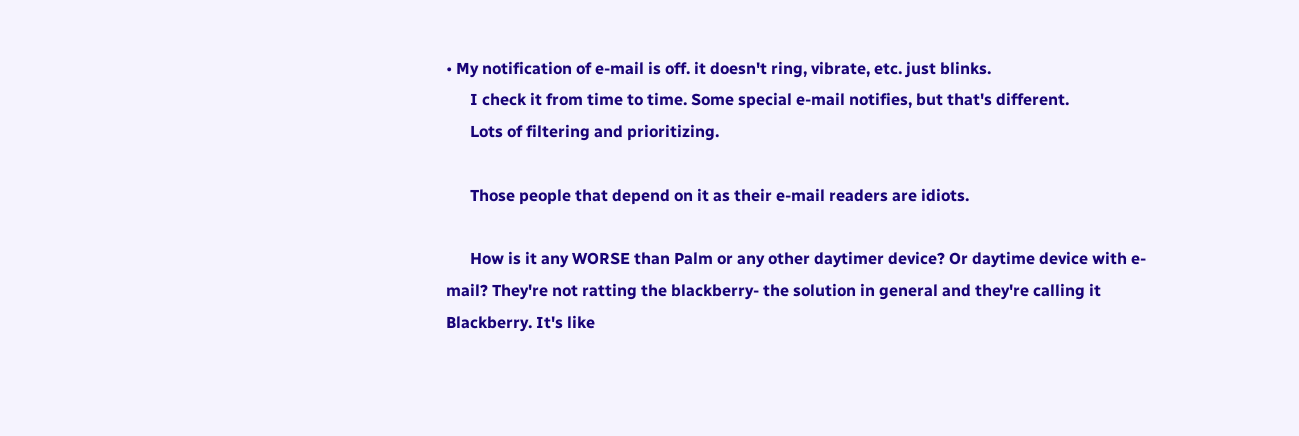• My notification of e-mail is off. it doesn't ring, vibrate, etc. just blinks.
      I check it from time to time. Some special e-mail notifies, but that's different.
      Lots of filtering and prioritizing.

      Those people that depend on it as their e-mail readers are idiots.

      How is it any WORSE than Palm or any other daytimer device? Or daytime device with e-mail? They're not ratting the blackberry- the solution in general and they're calling it Blackberry. It's like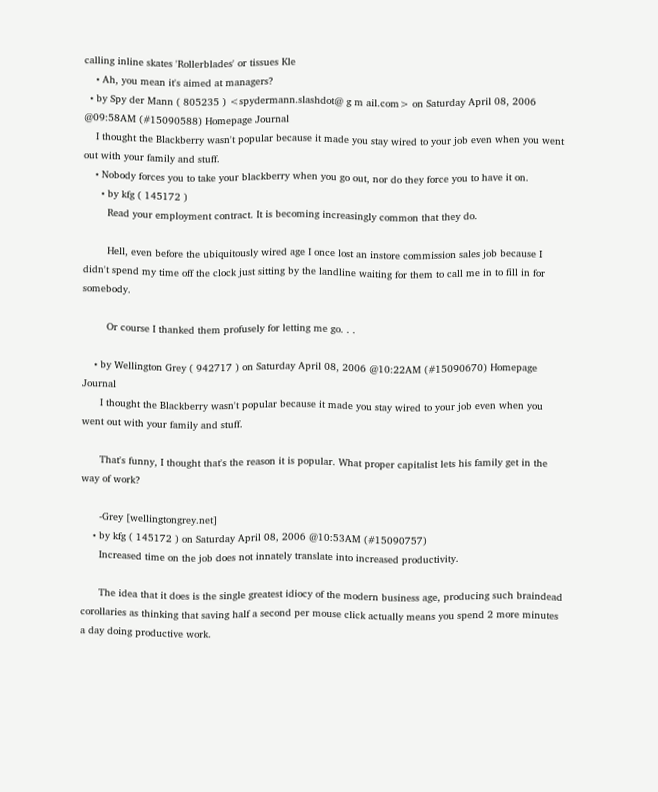calling inline skates 'Rollerblades' or tissues Kle
    • Ah, you mean it's aimed at managers?
  • by Spy der Mann ( 805235 ) <spydermann.slashdot@ g m ail.com> on Saturday April 08, 2006 @09:58AM (#15090588) Homepage Journal
    I thought the Blackberry wasn't popular because it made you stay wired to your job even when you went out with your family and stuff.
    • Nobody forces you to take your blackberry when you go out, nor do they force you to have it on.
      • by kfg ( 145172 )
        Read your employment contract. It is becoming increasingly common that they do.

        Hell, even before the ubiquitously wired age I once lost an instore commission sales job because I didn't spend my time off the clock just sitting by the landline waiting for them to call me in to fill in for somebody.

        Or course I thanked them profusely for letting me go. . .

    • by Wellington Grey ( 942717 ) on Saturday April 08, 2006 @10:22AM (#15090670) Homepage Journal
      I thought the Blackberry wasn't popular because it made you stay wired to your job even when you went out with your family and stuff.

      That's funny, I thought that's the reason it is popular. What proper capitalist lets his family get in the way of work?

      -Grey [wellingtongrey.net]
    • by kfg ( 145172 ) on Saturday April 08, 2006 @10:53AM (#15090757)
      Increased time on the job does not innately translate into increased productivity.

      The idea that it does is the single greatest idiocy of the modern business age, producing such braindead corollaries as thinking that saving half a second per mouse click actually means you spend 2 more minutes a day doing productive work.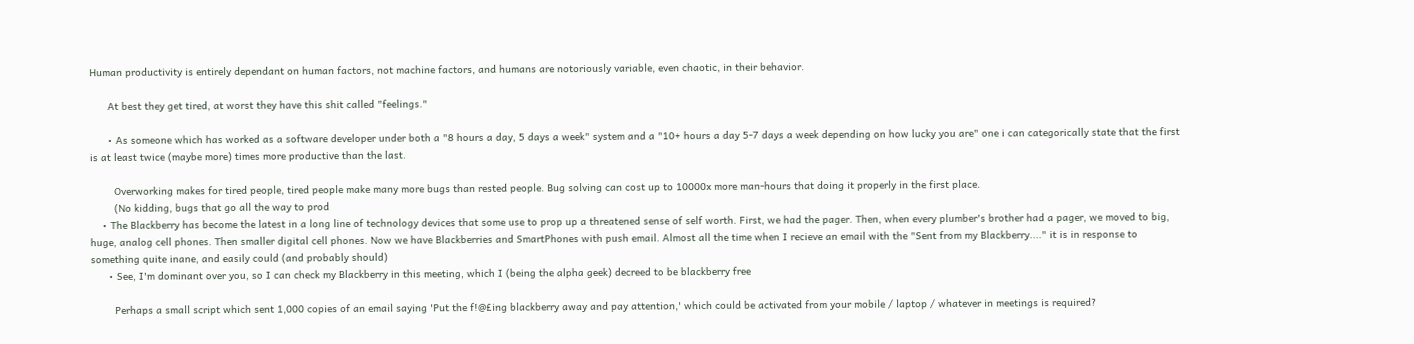Human productivity is entirely dependant on human factors, not machine factors, and humans are notoriously variable, even chaotic, in their behavior.

      At best they get tired, at worst they have this shit called "feelings."

      • As someone which has worked as a software developer under both a "8 hours a day, 5 days a week" system and a "10+ hours a day 5-7 days a week depending on how lucky you are" one i can categorically state that the first is at least twice (maybe more) times more productive than the last.

        Overworking makes for tired people, tired people make many more bugs than rested people. Bug solving can cost up to 10000x more man-hours that doing it properly in the first place.
        (No kidding, bugs that go all the way to prod
    • The Blackberry has become the latest in a long line of technology devices that some use to prop up a threatened sense of self worth. First, we had the pager. Then, when every plumber's brother had a pager, we moved to big, huge, analog cell phones. Then smaller digital cell phones. Now we have Blackberries and SmartPhones with push email. Almost all the time when I recieve an email with the "Sent from my Blackberry...." it is in response to something quite inane, and easily could (and probably should)
      • See, I'm dominant over you, so I can check my Blackberry in this meeting, which I (being the alpha geek) decreed to be blackberry free

        Perhaps a small script which sent 1,000 copies of an email saying 'Put the f!@£ing blackberry away and pay attention,' which could be activated from your mobile / laptop / whatever in meetings is required?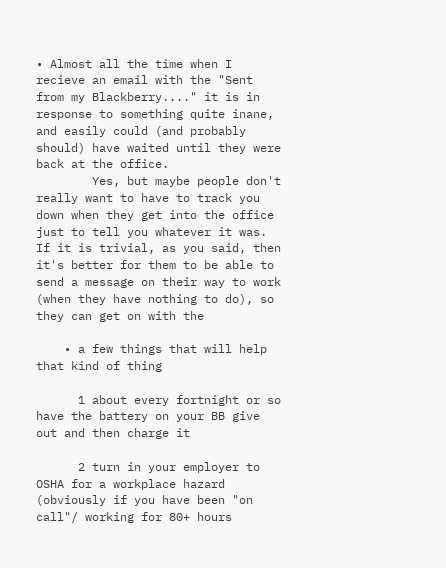• Almost all the time when I recieve an email with the "Sent from my Blackberry...." it is in response to something quite inane, and easily could (and probably should) have waited until they were back at the office.
        Yes, but maybe people don't really want to have to track you down when they get into the office just to tell you whatever it was. If it is trivial, as you said, then it's better for them to be able to send a message on their way to work (when they have nothing to do), so they can get on with the

    • a few things that will help that kind of thing

      1 about every fortnight or so have the battery on your BB give out and then charge it

      2 turn in your employer to OSHA for a workplace hazard (obviously if you have been "on call"/ working for 80+ hours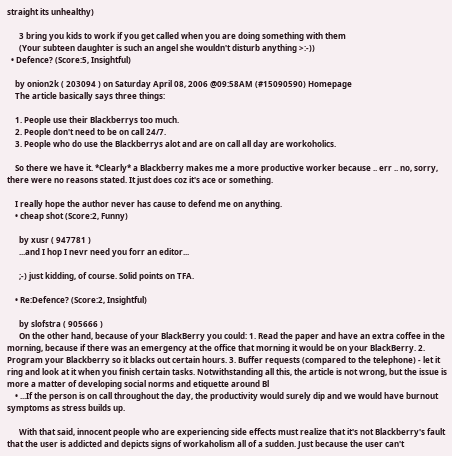straight its unhealthy)

      3 bring you kids to work if you get called when you are doing something with them
      (Your subteen daughter is such an angel she wouldn't disturb anything >:-))
  • Defence? (Score:5, Insightful)

    by onion2k ( 203094 ) on Saturday April 08, 2006 @09:58AM (#15090590) Homepage
    The article basically says three things:

    1. People use their Blackberrys too much.
    2. People don't need to be on call 24/7.
    3. People who do use the Blackberrys alot and are on call all day are workoholics.

    So there we have it. *Clearly* a Blackberry makes me a more productive worker because .. err .. no, sorry, there were no reasons stated. It just does coz it's ace or something.

    I really hope the author never has cause to defend me on anything.
    • cheap shot (Score:2, Funny)

      by xusr ( 947781 )
      ...and I hop I nevr need you forr an editor...

      ;-) just kidding, of course. Solid points on TFA.

    • Re:Defence? (Score:2, Insightful)

      by slofstra ( 905666 )
      On the other hand, because of your BlackBerry you could: 1. Read the paper and have an extra coffee in the morning, because if there was an emergency at the office that morning it would be on your BlackBerry. 2. Program your Blackberry so it blacks out certain hours. 3. Buffer requests (compared to the telephone) - let it ring and look at it when you finish certain tasks. Notwithstanding all this, the article is not wrong, but the issue is more a matter of developing social norms and etiquette around Bl
    • ...If the person is on call throughout the day, the productivity would surely dip and we would have burnout symptoms as stress builds up.

      With that said, innocent people who are experiencing side effects must realize that it's not Blackberry's fault that the user is addicted and depicts signs of workaholism all of a sudden. Just because the user can't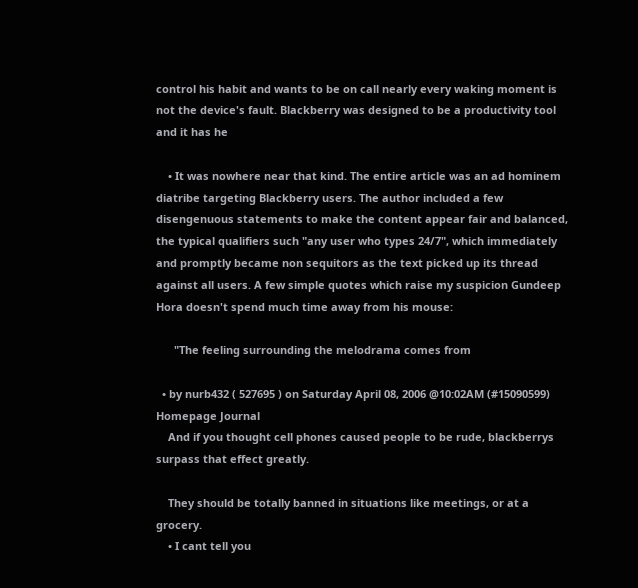control his habit and wants to be on call nearly every waking moment is not the device's fault. Blackberry was designed to be a productivity tool and it has he

    • It was nowhere near that kind. The entire article was an ad hominem diatribe targeting Blackberry users. The author included a few disengenuous statements to make the content appear fair and balanced, the typical qualifiers such "any user who types 24/7", which immediately and promptly became non sequitors as the text picked up its thread against all users. A few simple quotes which raise my suspicion Gundeep Hora doesn't spend much time away from his mouse:

      "The feeling surrounding the melodrama comes from

  • by nurb432 ( 527695 ) on Saturday April 08, 2006 @10:02AM (#15090599) Homepage Journal
    And if you thought cell phones caused people to be rude, blackberrys surpass that effect greatly.

    They should be totally banned in situations like meetings, or at a grocery.
    • I cant tell you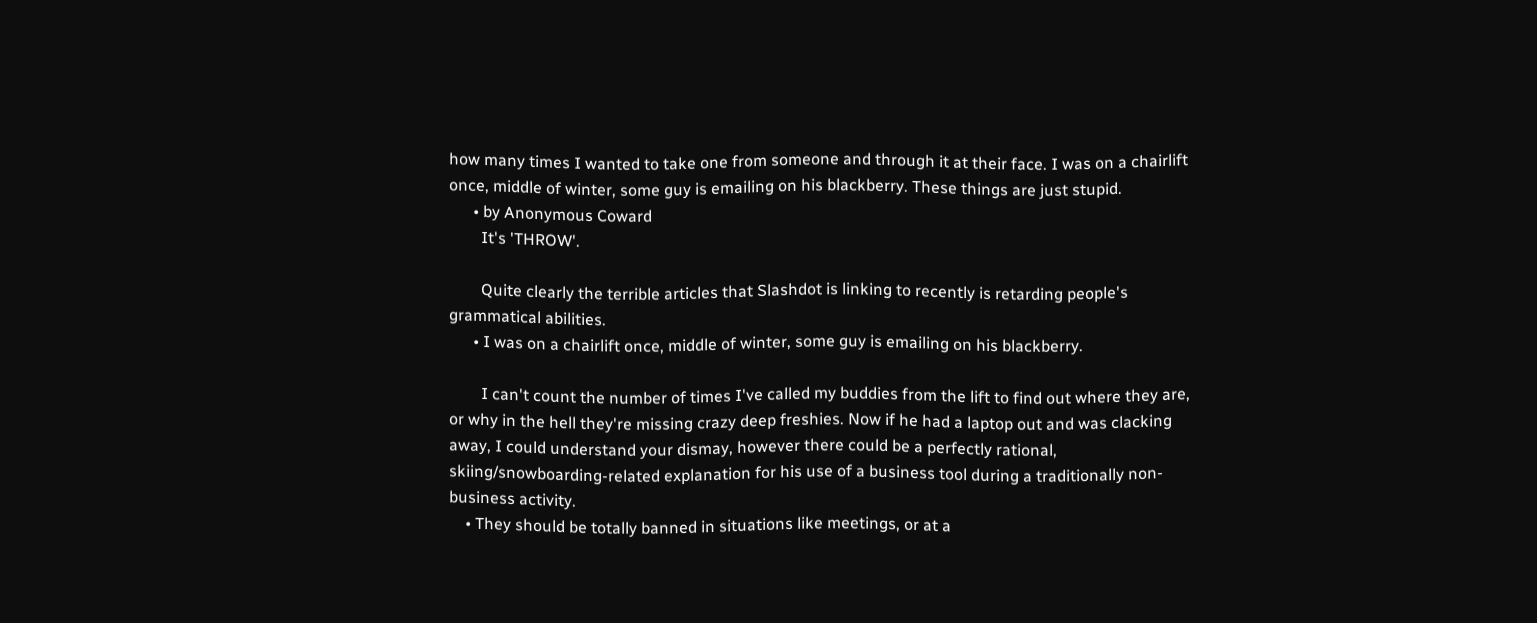how many times I wanted to take one from someone and through it at their face. I was on a chairlift once, middle of winter, some guy is emailing on his blackberry. These things are just stupid.
      • by Anonymous Coward
        It's 'THROW'.

        Quite clearly the terrible articles that Slashdot is linking to recently is retarding people's grammatical abilities.
      • I was on a chairlift once, middle of winter, some guy is emailing on his blackberry.

        I can't count the number of times I've called my buddies from the lift to find out where they are, or why in the hell they're missing crazy deep freshies. Now if he had a laptop out and was clacking away, I could understand your dismay, however there could be a perfectly rational, skiing/snowboarding-related explanation for his use of a business tool during a traditionally non-business activity.
    • They should be totally banned in situations like meetings, or at a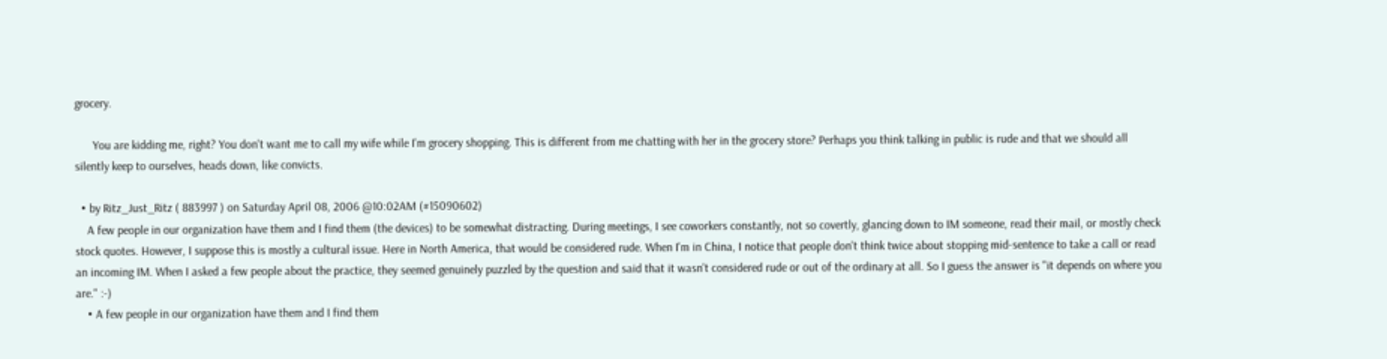grocery.

      You are kidding me, right? You don't want me to call my wife while I'm grocery shopping. This is different from me chatting with her in the grocery store? Perhaps you think talking in public is rude and that we should all silently keep to ourselves, heads down, like convicts.

  • by Ritz_Just_Ritz ( 883997 ) on Saturday April 08, 2006 @10:02AM (#15090602)
    A few people in our organization have them and I find them (the devices) to be somewhat distracting. During meetings, I see coworkers constantly, not so covertly, glancing down to IM someone, read their mail, or mostly check stock quotes. However, I suppose this is mostly a cultural issue. Here in North America, that would be considered rude. When I'm in China, I notice that people don't think twice about stopping mid-sentence to take a call or read an incoming IM. When I asked a few people about the practice, they seemed genuinely puzzled by the question and said that it wasn't considered rude or out of the ordinary at all. So I guess the answer is "it depends on where you are." :-)
    • A few people in our organization have them and I find them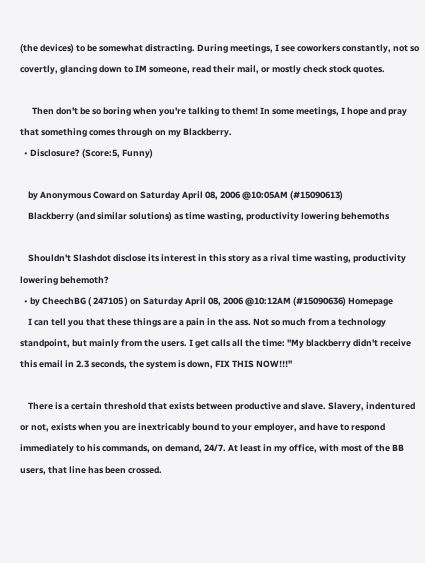(the devices) to be somewhat distracting. During meetings, I see coworkers constantly, not so covertly, glancing down to IM someone, read their mail, or mostly check stock quotes.

      Then don't be so boring when you're talking to them! In some meetings, I hope and pray that something comes through on my Blackberry.
  • Disclosure? (Score:5, Funny)

    by Anonymous Coward on Saturday April 08, 2006 @10:05AM (#15090613)
    Blackberry (and similar solutions) as time wasting, productivity lowering behemoths

    Shouldn't Slashdot disclose its interest in this story as a rival time wasting, productivity lowering behemoth?
  • by CheechBG ( 247105 ) on Saturday April 08, 2006 @10:12AM (#15090636) Homepage
    I can tell you that these things are a pain in the ass. Not so much from a technology standpoint, but mainly from the users. I get calls all the time: "My blackberry didn't receive this email in 2.3 seconds, the system is down, FIX THIS NOW!!!"

    There is a certain threshold that exists between productive and slave. Slavery, indentured or not, exists when you are inextricably bound to your employer, and have to respond immediately to his commands, on demand, 24/7. At least in my office, with most of the BB users, that line has been crossed.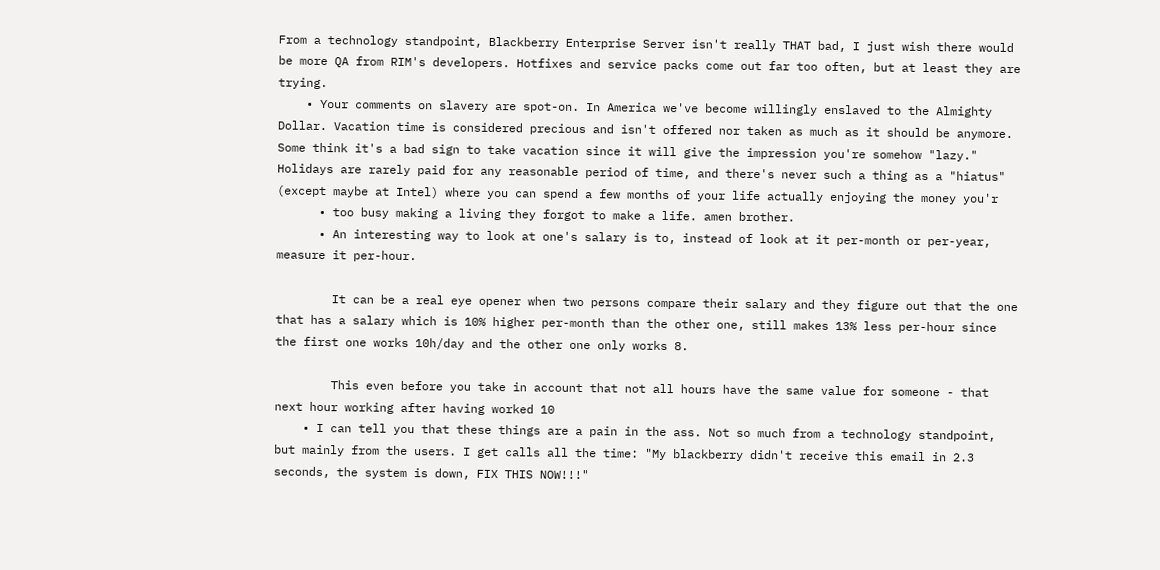From a technology standpoint, Blackberry Enterprise Server isn't really THAT bad, I just wish there would be more QA from RIM's developers. Hotfixes and service packs come out far too often, but at least they are trying.
    • Your comments on slavery are spot-on. In America we've become willingly enslaved to the Almighty Dollar. Vacation time is considered precious and isn't offered nor taken as much as it should be anymore. Some think it's a bad sign to take vacation since it will give the impression you're somehow "lazy." Holidays are rarely paid for any reasonable period of time, and there's never such a thing as a "hiatus" (except maybe at Intel) where you can spend a few months of your life actually enjoying the money you'r
      • too busy making a living they forgot to make a life. amen brother.
      • An interesting way to look at one's salary is to, instead of look at it per-month or per-year, measure it per-hour.

        It can be a real eye opener when two persons compare their salary and they figure out that the one that has a salary which is 10% higher per-month than the other one, still makes 13% less per-hour since the first one works 10h/day and the other one only works 8.

        This even before you take in account that not all hours have the same value for someone - that next hour working after having worked 10
    • I can tell you that these things are a pain in the ass. Not so much from a technology standpoint, but mainly from the users. I get calls all the time: "My blackberry didn't receive this email in 2.3 seconds, the system is down, FIX THIS NOW!!!"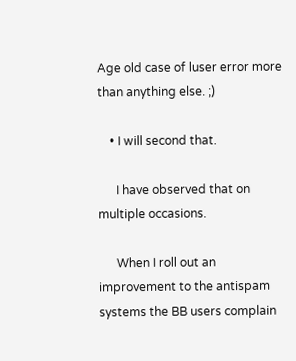Age old case of luser error more than anything else. ;)

    • I will second that.

      I have observed that on multiple occasions.

      When I roll out an improvement to the antispam systems the BB users complain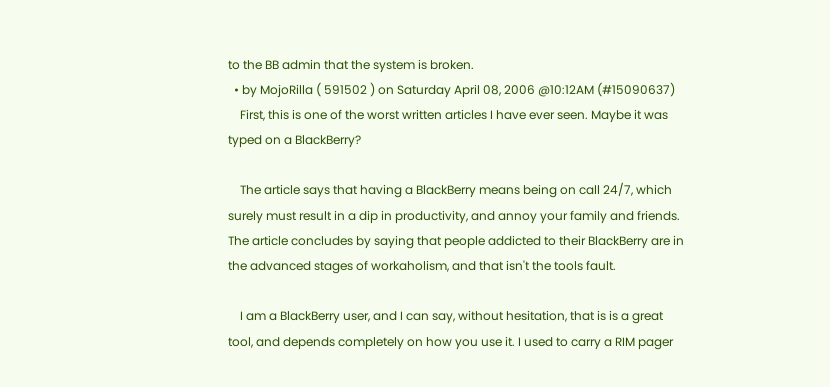to the BB admin that the system is broken.
  • by MojoRilla ( 591502 ) on Saturday April 08, 2006 @10:12AM (#15090637)
    First, this is one of the worst written articles I have ever seen. Maybe it was typed on a BlackBerry?

    The article says that having a BlackBerry means being on call 24/7, which surely must result in a dip in productivity, and annoy your family and friends. The article concludes by saying that people addicted to their BlackBerry are in the advanced stages of workaholism, and that isn't the tools fault.

    I am a BlackBerry user, and I can say, without hesitation, that is is a great tool, and depends completely on how you use it. I used to carry a RIM pager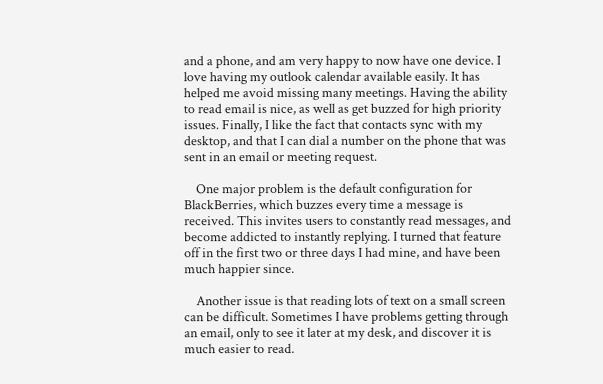and a phone, and am very happy to now have one device. I love having my outlook calendar available easily. It has helped me avoid missing many meetings. Having the ability to read email is nice, as well as get buzzed for high priority issues. Finally, I like the fact that contacts sync with my desktop, and that I can dial a number on the phone that was sent in an email or meeting request.

    One major problem is the default configuration for BlackBerries, which buzzes every time a message is received. This invites users to constantly read messages, and become addicted to instantly replying. I turned that feature off in the first two or three days I had mine, and have been much happier since.

    Another issue is that reading lots of text on a small screen can be difficult. Sometimes I have problems getting through an email, only to see it later at my desk, and discover it is much easier to read.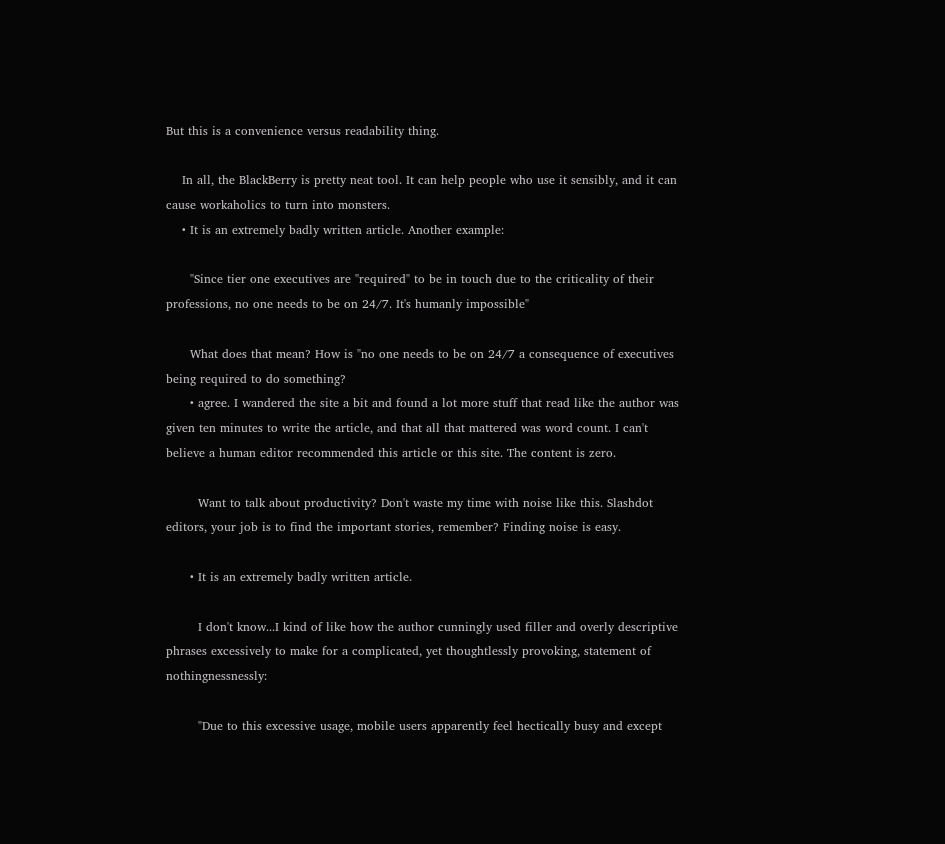But this is a convenience versus readability thing.

    In all, the BlackBerry is pretty neat tool. It can help people who use it sensibly, and it can cause workaholics to turn into monsters.
    • It is an extremely badly written article. Another example:

      "Since tier one executives are "required" to be in touch due to the criticality of their professions, no one needs to be on 24/7. It's humanly impossible"

      What does that mean? How is "no one needs to be on 24/7 a consequence of executives being required to do something?
      • agree. I wandered the site a bit and found a lot more stuff that read like the author was given ten minutes to write the article, and that all that mattered was word count. I can't believe a human editor recommended this article or this site. The content is zero.

        Want to talk about productivity? Don't waste my time with noise like this. Slashdot editors, your job is to find the important stories, remember? Finding noise is easy.

      • It is an extremely badly written article.

        I don't know...I kind of like how the author cunningly used filler and overly descriptive phrases excessively to make for a complicated, yet thoughtlessly provoking, statement of nothingnessnessly:

        "Due to this excessive usage, mobile users apparently feel hectically busy and except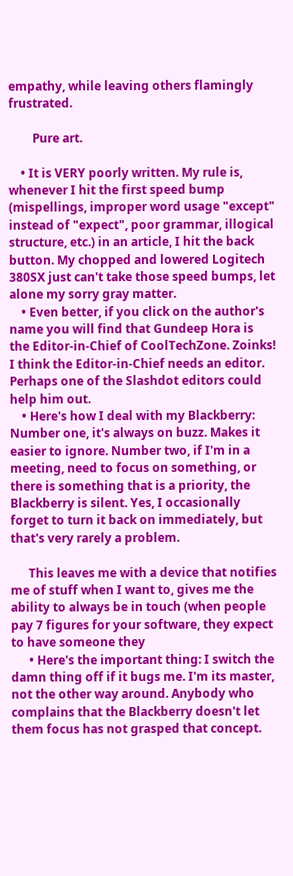empathy, while leaving others flamingly frustrated.

        Pure art.

    • It is VERY poorly written. My rule is, whenever I hit the first speed bump (mispellings, improper word usage "except" instead of "expect", poor grammar, illogical structure, etc.) in an article, I hit the back button. My chopped and lowered Logitech 380SX just can't take those speed bumps, let alone my sorry gray matter.
    • Even better, if you click on the author's name you will find that Gundeep Hora is the Editor-in-Chief of CoolTechZone. Zoinks! I think the Editor-in-Chief needs an editor. Perhaps one of the Slashdot editors could help him out.
    • Here's how I deal with my Blackberry: Number one, it's always on buzz. Makes it easier to ignore. Number two, if I'm in a meeting, need to focus on something, or there is something that is a priority, the Blackberry is silent. Yes, I occasionally forget to turn it back on immediately, but that's very rarely a problem.

      This leaves me with a device that notifies me of stuff when I want to, gives me the ability to always be in touch (when people pay 7 figures for your software, they expect to have someone they
      • Here's the important thing: I switch the damn thing off if it bugs me. I'm its master, not the other way around. Anybody who complains that the Blackberry doesn't let them focus has not grasped that concept.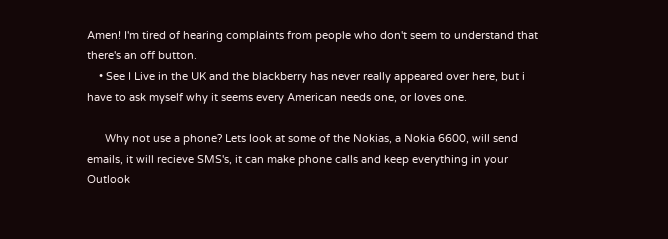Amen! I'm tired of hearing complaints from people who don't seem to understand that there's an off button.
    • See I Live in the UK and the blackberry has never really appeared over here, but i have to ask myself why it seems every American needs one, or loves one.

      Why not use a phone? Lets look at some of the Nokias, a Nokia 6600, will send emails, it will recieve SMS's, it can make phone calls and keep everything in your Outlook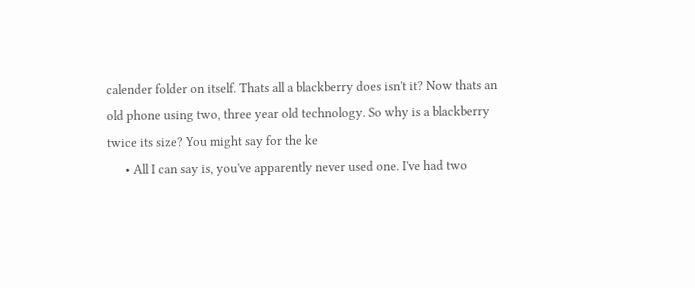calender folder on itself. Thats all a blackberry does isn't it? Now thats an old phone using two, three year old technology. So why is a blackberry twice its size? You might say for the ke
      • All I can say is, you've apparently never used one. I've had two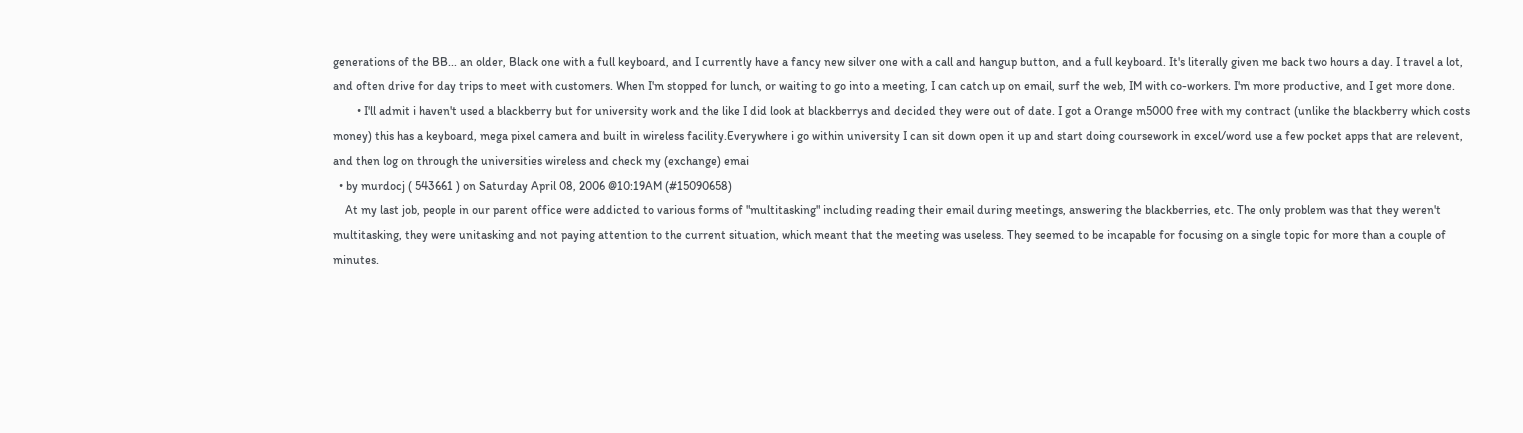generations of the BB... an older, Black one with a full keyboard, and I currently have a fancy new silver one with a call and hangup button, and a full keyboard. It's literally given me back two hours a day. I travel a lot, and often drive for day trips to meet with customers. When I'm stopped for lunch, or waiting to go into a meeting, I can catch up on email, surf the web, IM with co-workers. I'm more productive, and I get more done.
        • I'll admit i haven't used a blackberry but for university work and the like I did look at blackberrys and decided they were out of date. I got a Orange m5000 free with my contract (unlike the blackberry which costs money) this has a keyboard, mega pixel camera and built in wireless facility.Everywhere i go within university I can sit down open it up and start doing coursework in excel/word use a few pocket apps that are relevent, and then log on through the universities wireless and check my (exchange) emai
  • by murdocj ( 543661 ) on Saturday April 08, 2006 @10:19AM (#15090658)
    At my last job, people in our parent office were addicted to various forms of "multitasking" including reading their email during meetings, answering the blackberries, etc. The only problem was that they weren't multitasking, they were unitasking and not paying attention to the current situation, which meant that the meeting was useless. They seemed to be incapable for focusing on a single topic for more than a couple of minutes.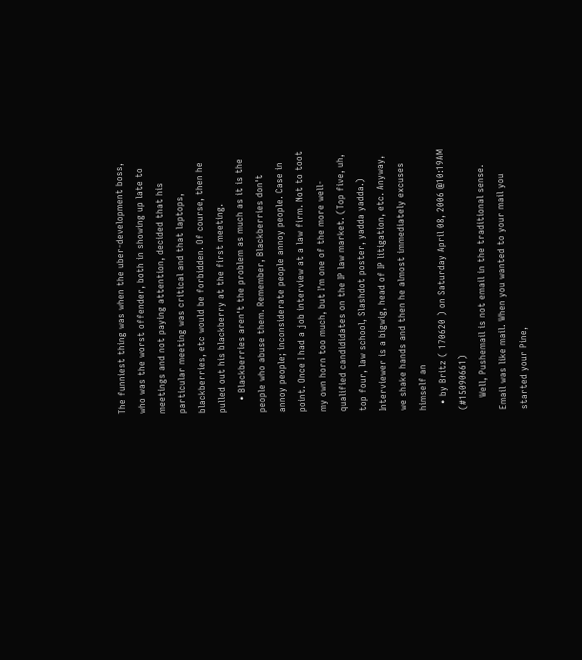The funniest thing was when the uber-development boss, who was the worst offender, both in showing up late to meetings and not paying attention, decided that his particular meeting was critical and that laptops, blackberries, etc would be forbidden. Of course, then he pulled out his blackberry at the first meeting.
    • Blackberries aren't the problem as much as it is the people who abuse them. Remember, Blackberries don't annoy people; inconsiderate people annoy people. Case in point. Once I had a job interview at a law firm. Not to toot my own horn too much, but I'm one of the more well-qualified candididates on the IP law market. (Top five, uh, top four, law school, Slashdot poster, yadda yadda.) Interviewer is a bigwig, head of IP litigation, etc. Anyway, we shake hands and then he almost immediately excuses himself an
  • by Britz ( 170620 ) on Saturday April 08, 2006 @10:19AM (#15090661)
    Well, Pushemail is not email in the traditional sense. Email was like mail. When you wanted to your mail you started your Pine,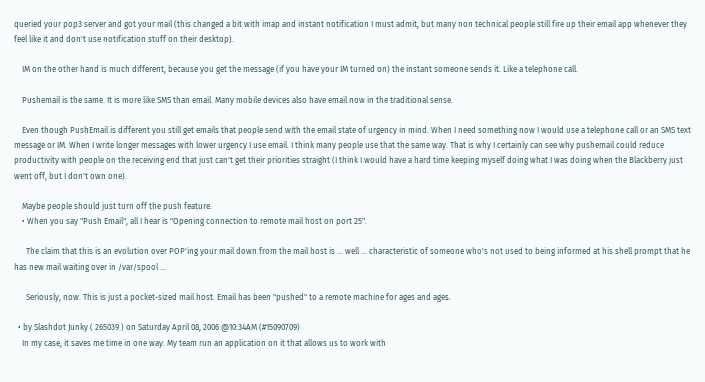queried your pop3 server and got your mail (this changed a bit with imap and instant notification I must admit, but many non technical people still fire up their email app whenever they feel like it and don't use notification stuff on their desktop).

    IM on the other hand is much different, because you get the message (if you have your IM turned on) the instant someone sends it. Like a telephone call.

    Pushemail is the same. It is more like SMS than email. Many mobile devices also have email now in the traditional sense.

    Even though PushEmail is different you still get emails that people send with the email state of urgency in mind. When I need something now I would use a telephone call or an SMS text message or IM. When I write longer messages with lower urgency I use email. I think many people use that the same way. That is why I certainly can see why pushemail could reduce productivity with people on the receiving end that just can't get their priorities straight (I think I would have a hard time keeping myself doing what I was doing when the Blackberry just went off, but I don't own one).

    Maybe people should just turn off the push feature.
    • When you say "Push Email", all I hear is "Opening connection to remote mail host on port 25".

      The claim that this is an evolution over POP'ing your mail down from the mail host is ... well ... characteristic of someone who's not used to being informed at his shell prompt that he has new mail waiting over in /var/spool ...

      Seriously, now. This is just a pocket-sized mail host. Email has been "pushed" to a remote machine for ages and ages.

  • by Slashdot Junky ( 265039 ) on Saturday April 08, 2006 @10:34AM (#15090709)
    In my case, it saves me time in one way. My team run an application on it that allows us to work with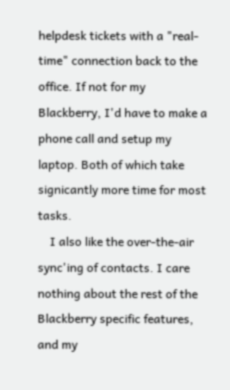helpdesk tickets with a "real-time" connection back to the office. If not for my Blackberry, I'd have to make a phone call and setup my laptop. Both of which take signicantly more time for most tasks.
    I also like the over-the-air sync'ing of contacts. I care nothing about the rest of the Blackberry specific features, and my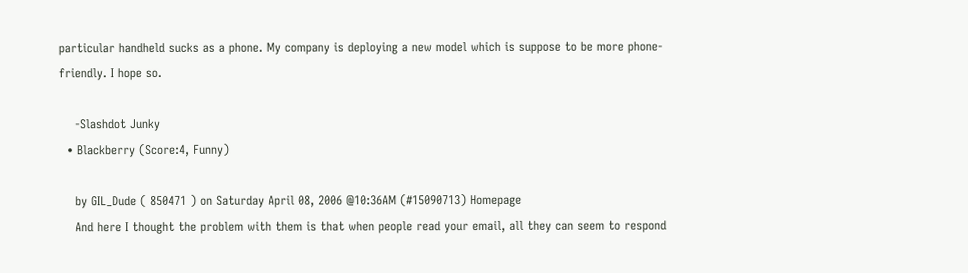particular handheld sucks as a phone. My company is deploying a new model which is suppose to be more phone-friendly. I hope so.

    -Slashdot Junky
  • Blackberry (Score:4, Funny)

    by GIL_Dude ( 850471 ) on Saturday April 08, 2006 @10:36AM (#15090713) Homepage
    And here I thought the problem with them is that when people read your email, all they can seem to respond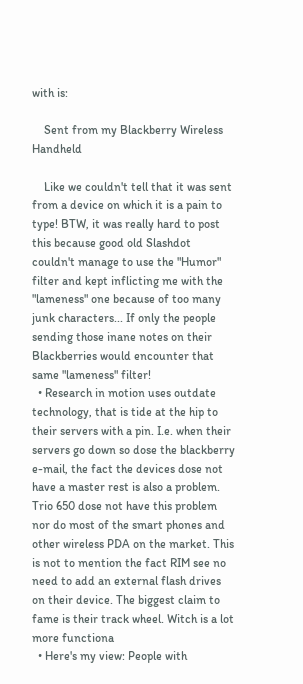with is:

    Sent from my Blackberry Wireless Handheld

    Like we couldn't tell that it was sent from a device on which it is a pain to type! BTW, it was really hard to post this because good old Slashdot couldn't manage to use the "Humor" filter and kept inflicting me with the "lameness" one because of too many junk characters... If only the people sending those inane notes on their Blackberries would encounter that same "lameness" filter!
  • Research in motion uses outdate technology, that is tide at the hip to their servers with a pin. I.e. when their servers go down so dose the blackberry e-mail, the fact the devices dose not have a master rest is also a problem. Trio 650 dose not have this problem nor do most of the smart phones and other wireless PDA on the market. This is not to mention the fact RIM see no need to add an external flash drives on their device. The biggest claim to fame is their track wheel. Witch is a lot more functiona
  • Here's my view: People with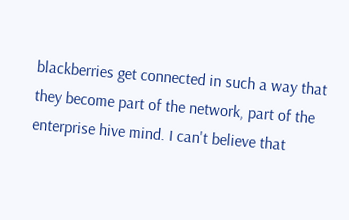blackberries get connected in such a way that they become part of the network, part of the enterprise hive mind. I can't believe that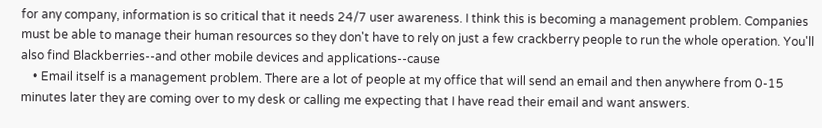for any company, information is so critical that it needs 24/7 user awareness. I think this is becoming a management problem. Companies must be able to manage their human resources so they don't have to rely on just a few crackberry people to run the whole operation. You'll also find Blackberries--and other mobile devices and applications--cause
    • Email itself is a management problem. There are a lot of people at my office that will send an email and then anywhere from 0-15 minutes later they are coming over to my desk or calling me expecting that I have read their email and want answers.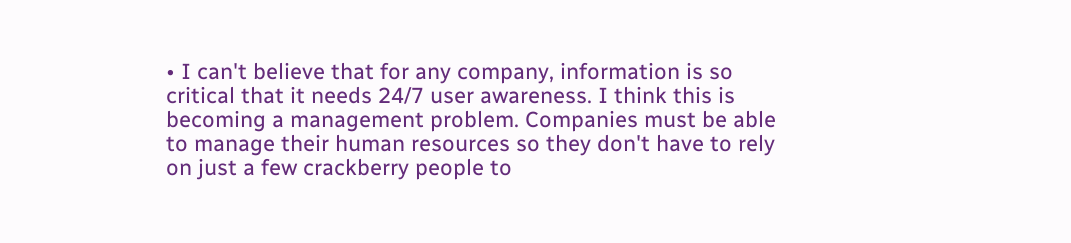• I can't believe that for any company, information is so critical that it needs 24/7 user awareness. I think this is becoming a management problem. Companies must be able to manage their human resources so they don't have to rely on just a few crackberry people to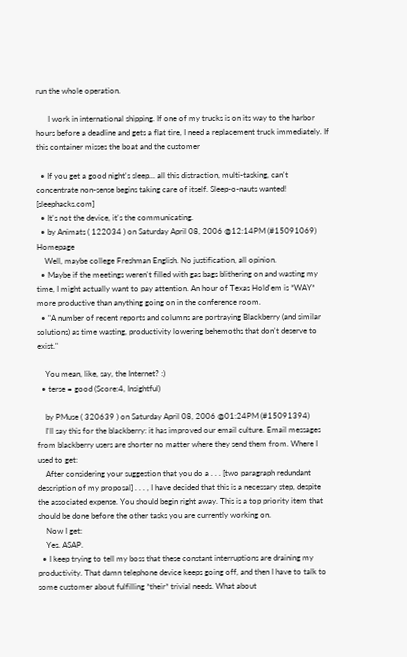run the whole operation.

      I work in international shipping. If one of my trucks is on its way to the harbor hours before a deadline and gets a flat tire, I need a replacement truck immediately. If this container misses the boat and the customer

  • If you get a good night's sleep... all this distraction, multi-tasking, can't concentrate non-sense begins taking care of itself. Sleep-o-nauts wanted! [sleephacks.com]
  • It's not the device, it's the communicating.
  • by Animats ( 122034 ) on Saturday April 08, 2006 @12:14PM (#15091069) Homepage
    Well, maybe college Freshman English. No justification, all opinion.
  • Maybe if the meetings weren't filled with gas bags blithering on and wasting my time, I might actually want to pay attention. An hour of Texas Hold'em is *WAY* more productive than anything going on in the conference room.
  • "A number of recent reports and columns are portraying Blackberry (and similar solutions) as time wasting, productivity lowering behemoths that don't deserve to exist."

    You mean, like, say, the Internet? :)
  • terse = good (Score:4, Insightful)

    by PMuse ( 320639 ) on Saturday April 08, 2006 @01:24PM (#15091394)
    I'll say this for the blackberry: it has improved our email culture. Email messages from blackberry users are shorter no matter where they send them from. Where I used to get:
    After considering your suggestion that you do a . . . [two paragraph redundant description of my proposal] . . . , I have decided that this is a necessary step, despite the associated expense. You should begin right away. This is a top priority item that should be done before the other tasks you are currently working on.
    Now I get:
    Yes. ASAP.
  • I keep trying to tell my boss that these constant interruptions are draining my productivity. That damn telephone device keeps going off, and then I have to talk to some customer about fulfilling *their* trivial needs. What about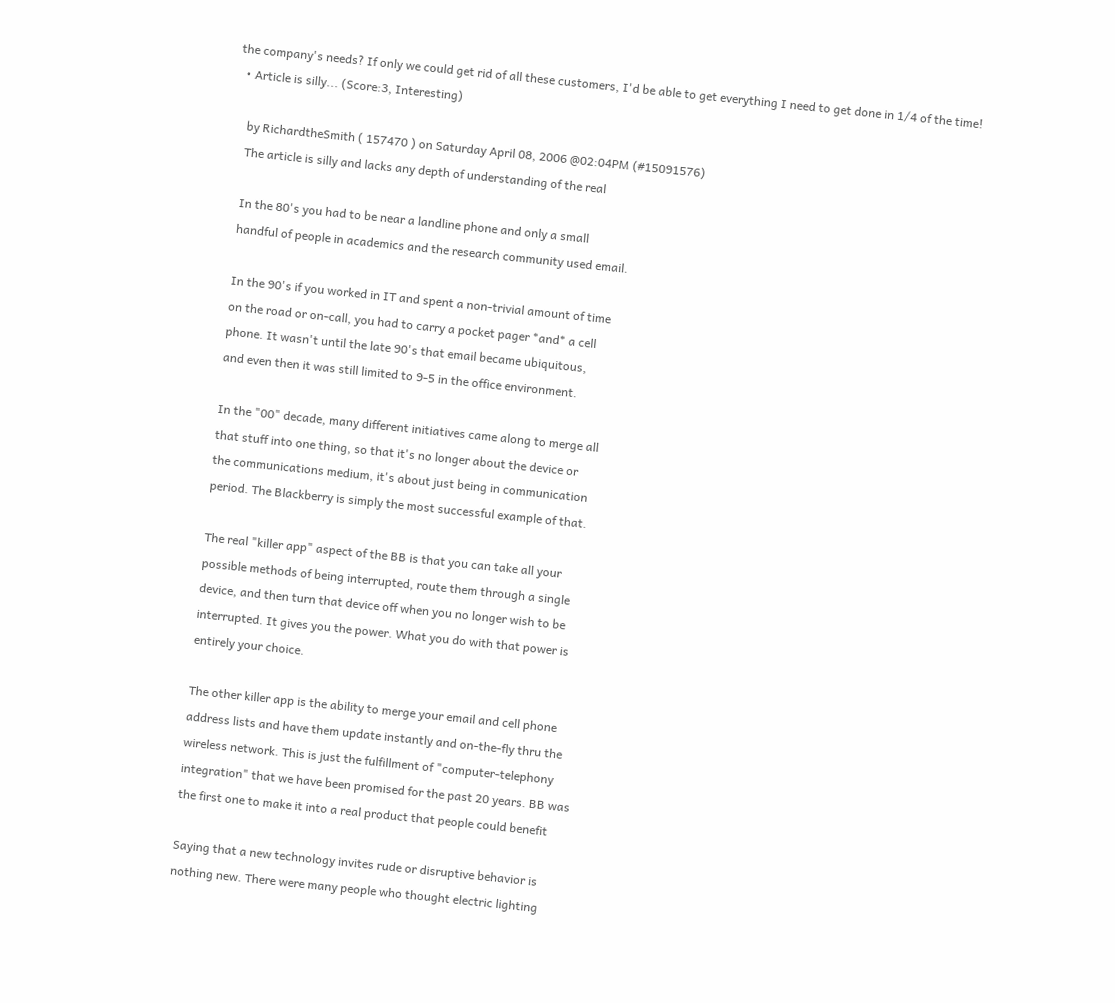the company's needs? If only we could get rid of all these customers, I'd be able to get everything I need to get done in 1/4 of the time!
  • Article is silly... (Score:3, Interesting)

    by RichardtheSmith ( 157470 ) on Saturday April 08, 2006 @02:04PM (#15091576)
    The article is silly and lacks any depth of understanding of the real

    In the 80's you had to be near a landline phone and only a small
    handful of people in academics and the research community used email.

    In the 90's if you worked in IT and spent a non-trivial amount of time
    on the road or on-call, you had to carry a pocket pager *and* a cell
    phone. It wasn't until the late 90's that email became ubiquitous,
    and even then it was still limited to 9-5 in the office environment.

    In the "00" decade, many different initiatives came along to merge all
    that stuff into one thing, so that it's no longer about the device or
    the communications medium, it's about just being in communication
    period. The Blackberry is simply the most successful example of that.

    The real "killer app" aspect of the BB is that you can take all your
    possible methods of being interrupted, route them through a single
    device, and then turn that device off when you no longer wish to be
    interrupted. It gives you the power. What you do with that power is
    entirely your choice.

    The other killer app is the ability to merge your email and cell phone
    address lists and have them update instantly and on-the-fly thru the
    wireless network. This is just the fulfillment of "computer-telephony
    integration" that we have been promised for the past 20 years. BB was
    the first one to make it into a real product that people could benefit

    Saying that a new technology invites rude or disruptive behavior is
    nothing new. There were many people who thought electric lighting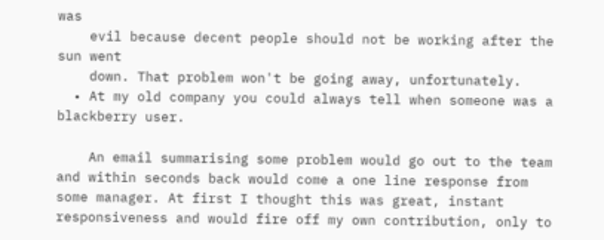was
    evil because decent people should not be working after the sun went
    down. That problem won't be going away, unfortunately.
  • At my old company you could always tell when someone was a blackberry user.

    An email summarising some problem would go out to the team and within seconds back would come a one line response from some manager. At first I thought this was great, instant responsiveness and would fire off my own contribution, only to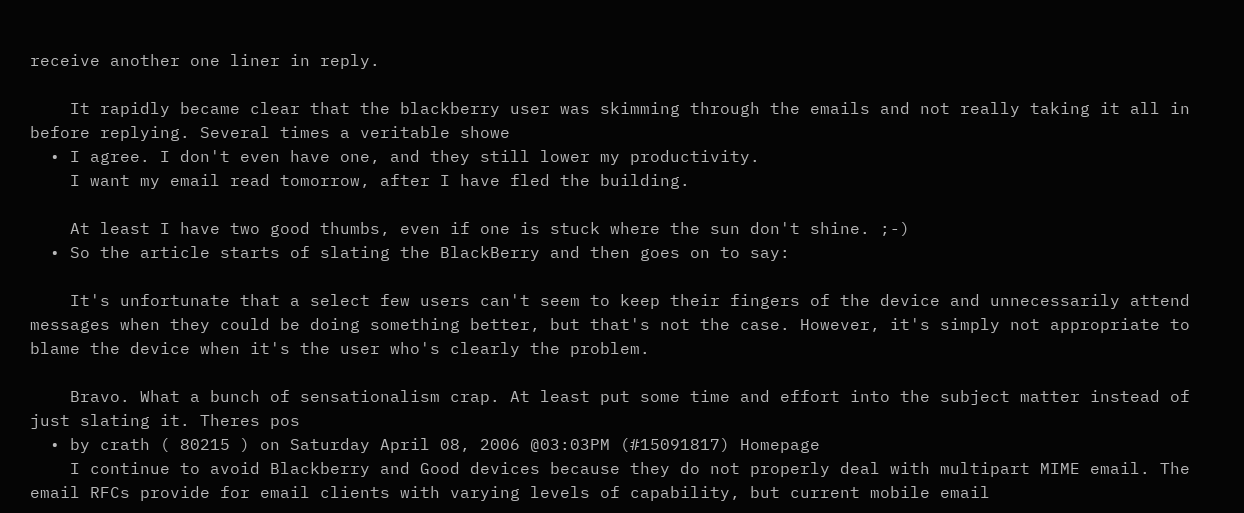receive another one liner in reply.

    It rapidly became clear that the blackberry user was skimming through the emails and not really taking it all in before replying. Several times a veritable showe
  • I agree. I don't even have one, and they still lower my productivity.
    I want my email read tomorrow, after I have fled the building.

    At least I have two good thumbs, even if one is stuck where the sun don't shine. ;-)
  • So the article starts of slating the BlackBerry and then goes on to say:

    It's unfortunate that a select few users can't seem to keep their fingers of the device and unnecessarily attend messages when they could be doing something better, but that's not the case. However, it's simply not appropriate to blame the device when it's the user who's clearly the problem.

    Bravo. What a bunch of sensationalism crap. At least put some time and effort into the subject matter instead of just slating it. Theres pos
  • by crath ( 80215 ) on Saturday April 08, 2006 @03:03PM (#15091817) Homepage
    I continue to avoid Blackberry and Good devices because they do not properly deal with multipart MIME email. The email RFCs provide for email clients with varying levels of capability, but current mobile email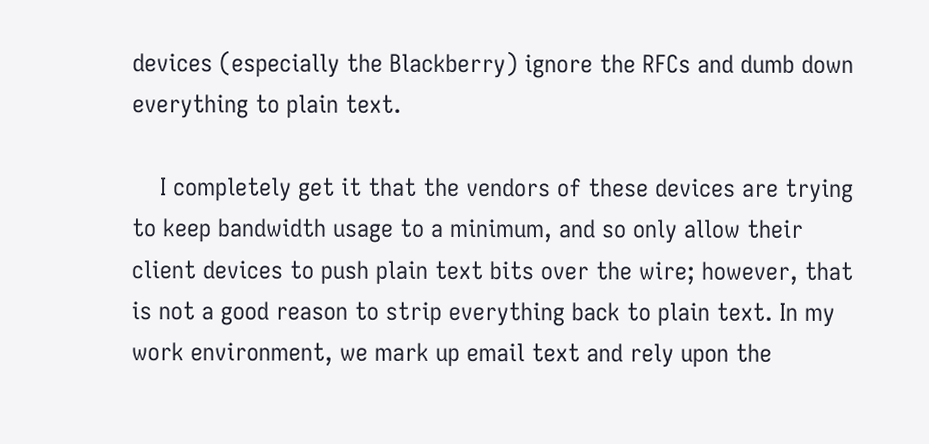devices (especially the Blackberry) ignore the RFCs and dumb down everything to plain text.

    I completely get it that the vendors of these devices are trying to keep bandwidth usage to a minimum, and so only allow their client devices to push plain text bits over the wire; however, that is not a good reason to strip everything back to plain text. In my work environment, we mark up email text and rely upon the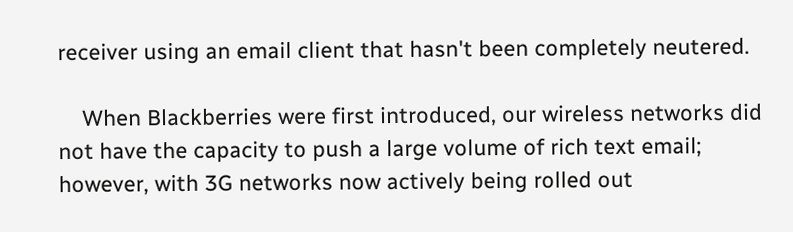receiver using an email client that hasn't been completely neutered.

    When Blackberries were first introduced, our wireless networks did not have the capacity to push a large volume of rich text email; however, with 3G networks now actively being rolled out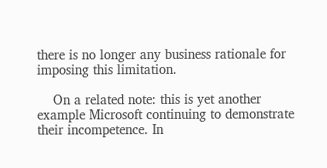there is no longer any business rationale for imposing this limitation.

    On a related note: this is yet another example Microsoft continuing to demonstrate their incompetence. In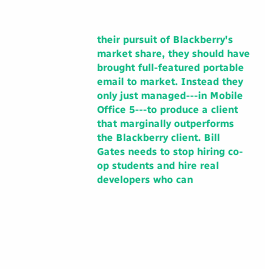their pursuit of Blackberry's market share, they should have brought full-featured portable email to market. Instead they only just managed---in Mobile Office 5---to produce a client that marginally outperforms the Blackberry client. Bill Gates needs to stop hiring co-op students and hire real developers who can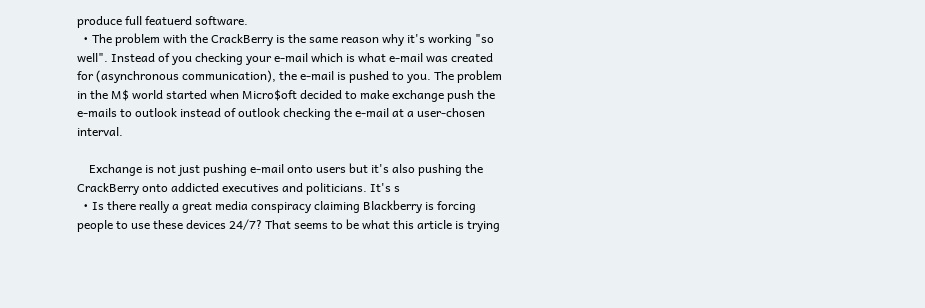produce full featuerd software.
  • The problem with the CrackBerry is the same reason why it's working "so well". Instead of you checking your e-mail which is what e-mail was created for (asynchronous communication), the e-mail is pushed to you. The problem in the M$ world started when Micro$oft decided to make exchange push the e-mails to outlook instead of outlook checking the e-mail at a user-chosen interval.

    Exchange is not just pushing e-mail onto users but it's also pushing the CrackBerry onto addicted executives and politicians. It's s
  • Is there really a great media conspiracy claiming Blackberry is forcing people to use these devices 24/7? That seems to be what this article is trying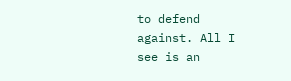to defend against. All I see is an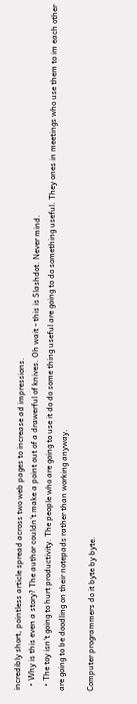incredibly short, pointless article spread across two web pages to increase ad impressions.
  • Why is this even a story? The author couldn't make a point out of a drawerful of knives. Oh wait - this is Slashdot. Never mind.
  • The toy isn't going to hurt productivity. The people who are going to use it do do some thing useful are going to do something useful. They ones in meetings who use them to im each other are going to be doodling on their notepads rather than working anyway.

Computer programmers do it byte by byte.